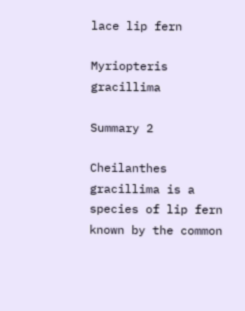lace lip fern

Myriopteris gracillima

Summary 2

Cheilanthes gracillima is a species of lip fern known by the common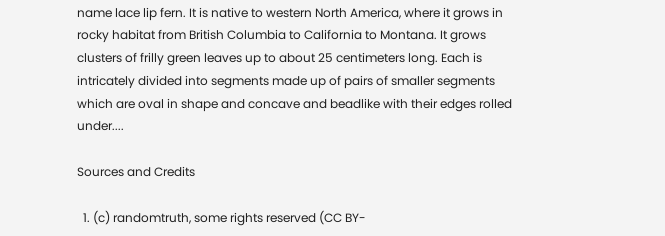name lace lip fern. It is native to western North America, where it grows in rocky habitat from British Columbia to California to Montana. It grows clusters of frilly green leaves up to about 25 centimeters long. Each is intricately divided into segments made up of pairs of smaller segments which are oval in shape and concave and beadlike with their edges rolled under....

Sources and Credits

  1. (c) randomtruth, some rights reserved (CC BY-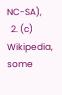NC-SA),
  2. (c) Wikipedia, some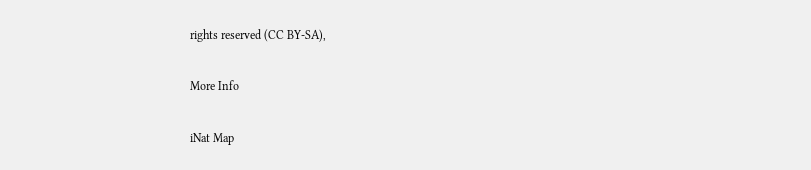rights reserved (CC BY-SA),

More Info

iNat Map